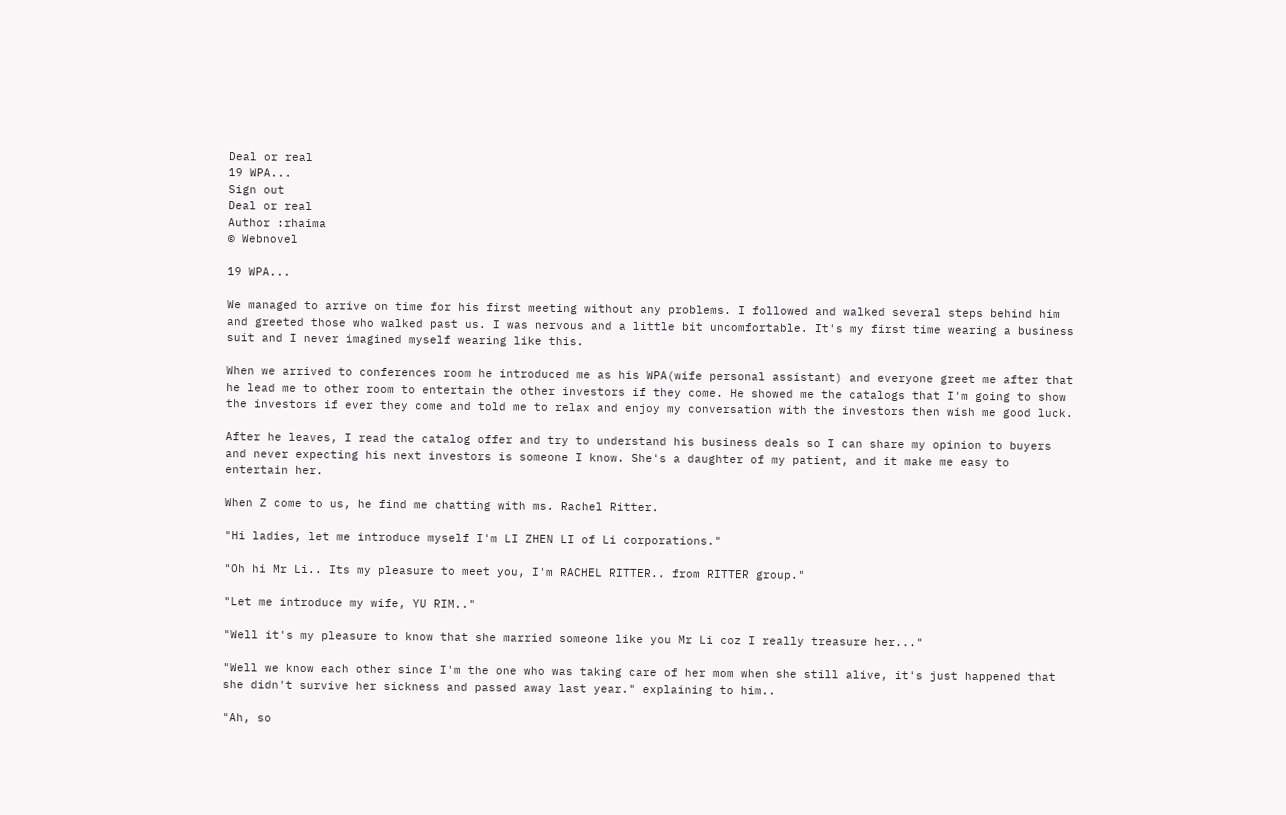Deal or real
19 WPA...
Sign out
Deal or real
Author :rhaima
© Webnovel

19 WPA...

We managed to arrive on time for his first meeting without any problems. I followed and walked several steps behind him and greeted those who walked past us. I was nervous and a little bit uncomfortable. It's my first time wearing a business suit and I never imagined myself wearing like this.

When we arrived to conferences room he introduced me as his WPA(wife personal assistant) and everyone greet me after that he lead me to other room to entertain the other investors if they come. He showed me the catalogs that I'm going to show the investors if ever they come and told me to relax and enjoy my conversation with the investors then wish me good luck.

After he leaves, I read the catalog offer and try to understand his business deals so I can share my opinion to buyers and never expecting his next investors is someone I know. She's a daughter of my patient, and it make me easy to entertain her.

When Z come to us, he find me chatting with ms. Rachel Ritter.

"Hi ladies, let me introduce myself I'm LI ZHEN LI of Li corporations."

"Oh hi Mr Li.. Its my pleasure to meet you, I'm RACHEL RITTER.. from RITTER group."

"Let me introduce my wife, YU RIM.."

"Well it's my pleasure to know that she married someone like you Mr Li coz I really treasure her..."

"Well we know each other since I'm the one who was taking care of her mom when she still alive, it's just happened that she didn't survive her sickness and passed away last year." explaining to him..

"Ah, so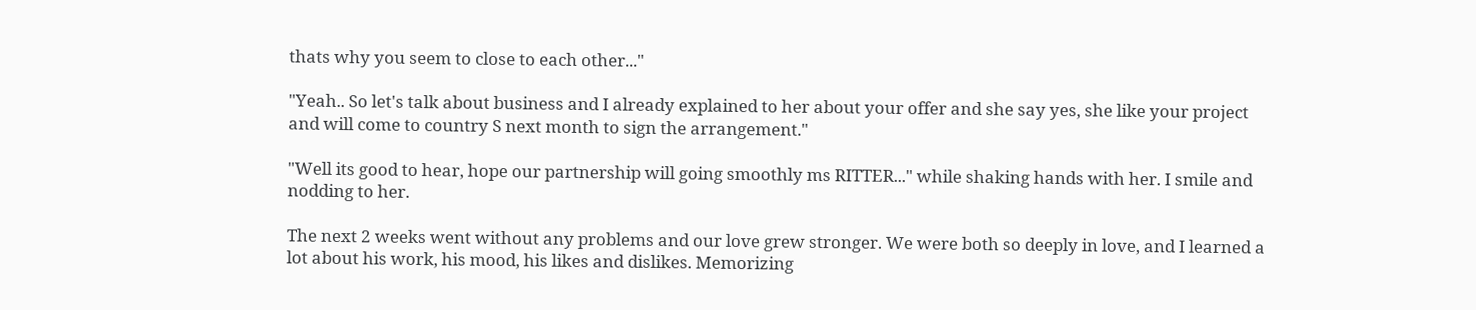thats why you seem to close to each other..."

"Yeah.. So let's talk about business and I already explained to her about your offer and she say yes, she like your project and will come to country S next month to sign the arrangement."

"Well its good to hear, hope our partnership will going smoothly ms RITTER..." while shaking hands with her. I smile and nodding to her.

The next 2 weeks went without any problems and our love grew stronger. We were both so deeply in love, and I learned a lot about his work, his mood, his likes and dislikes. Memorizing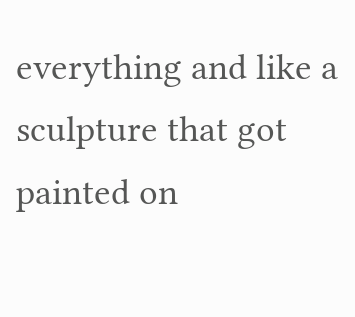everything and like a sculpture that got painted on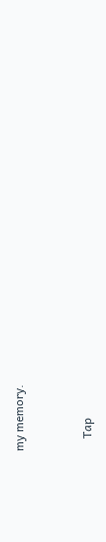my memory.


    Tap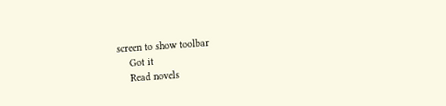screen to show toolbar
    Got it
    Read novels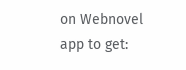on Webnovel app to get: